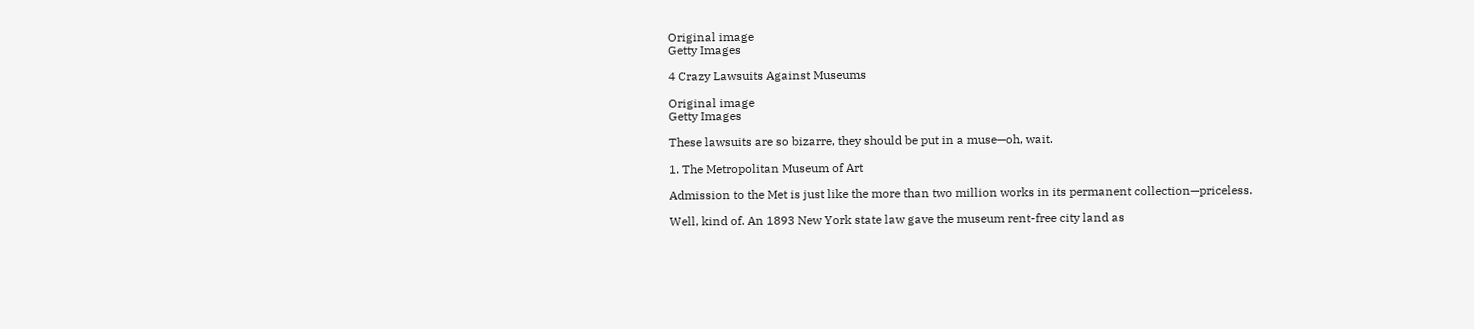Original image
Getty Images

4 Crazy Lawsuits Against Museums

Original image
Getty Images

These lawsuits are so bizarre, they should be put in a muse—oh, wait.

1. The Metropolitan Museum of Art

Admission to the Met is just like the more than two million works in its permanent collection—priceless.

Well, kind of. An 1893 New York state law gave the museum rent-free city land as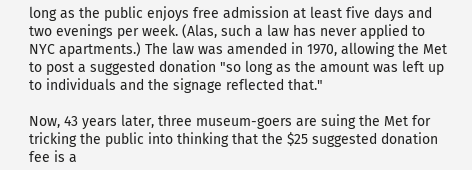long as the public enjoys free admission at least five days and two evenings per week. (Alas, such a law has never applied to NYC apartments.) The law was amended in 1970, allowing the Met to post a suggested donation "so long as the amount was left up to individuals and the signage reflected that."

Now, 43 years later, three museum-goers are suing the Met for tricking the public into thinking that the $25 suggested donation fee is a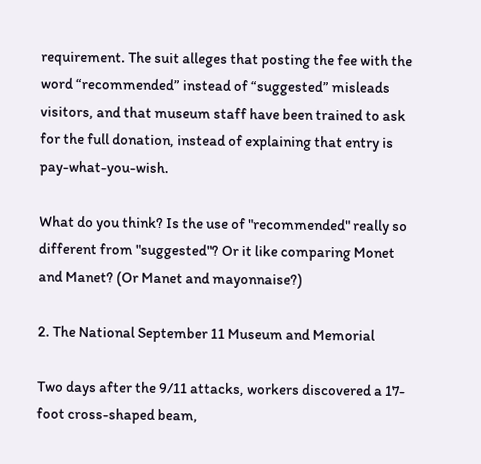requirement. The suit alleges that posting the fee with the word “recommended” instead of “suggested” misleads visitors, and that museum staff have been trained to ask for the full donation, instead of explaining that entry is pay-what-you-wish.

What do you think? Is the use of "recommended" really so different from "suggested"? Or it like comparing Monet and Manet? (Or Manet and mayonnaise?)

2. The National September 11 Museum and Memorial

Two days after the 9/11 attacks, workers discovered a 17-foot cross-shaped beam,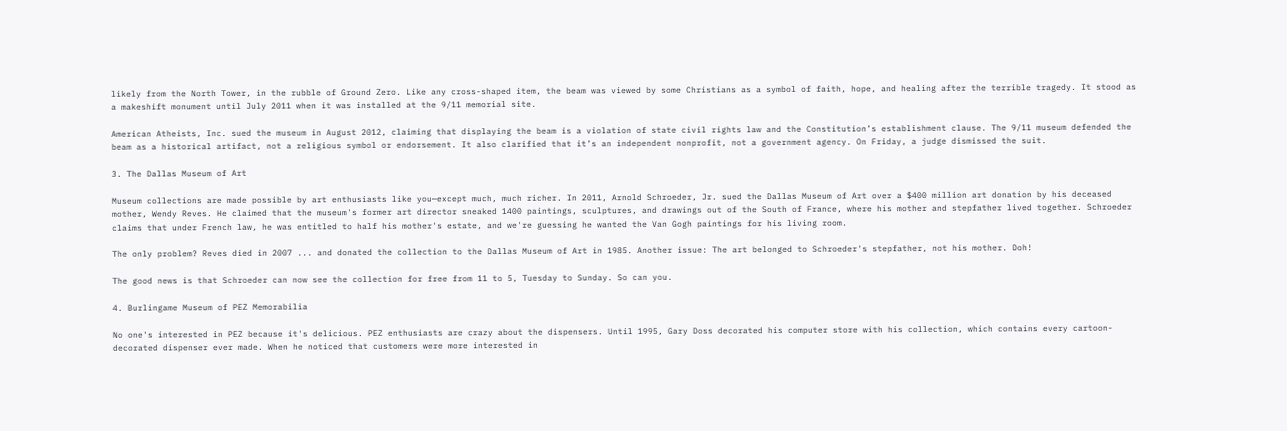likely from the North Tower, in the rubble of Ground Zero. Like any cross-shaped item, the beam was viewed by some Christians as a symbol of faith, hope, and healing after the terrible tragedy. It stood as a makeshift monument until July 2011 when it was installed at the 9/11 memorial site.

American Atheists, Inc. sued the museum in August 2012, claiming that displaying the beam is a violation of state civil rights law and the Constitution’s establishment clause. The 9/11 museum defended the beam as a historical artifact, not a religious symbol or endorsement. It also clarified that it’s an independent nonprofit, not a government agency. On Friday, a judge dismissed the suit.

3. The Dallas Museum of Art

Museum collections are made possible by art enthusiasts like you—except much, much richer. In 2011, Arnold Schroeder, Jr. sued the Dallas Museum of Art over a $400 million art donation by his deceased mother, Wendy Reves. He claimed that the museum's former art director sneaked 1400 paintings, sculptures, and drawings out of the South of France, where his mother and stepfather lived together. Schroeder claims that under French law, he was entitled to half his mother's estate, and we're guessing he wanted the Van Gogh paintings for his living room.

The only problem? Reves died in 2007 ... and donated the collection to the Dallas Museum of Art in 1985. Another issue: The art belonged to Schroeder's stepfather, not his mother. Doh!

The good news is that Schroeder can now see the collection for free from 11 to 5, Tuesday to Sunday. So can you.

4. Burlingame Museum of PEZ Memorabilia

No one's interested in PEZ because it's delicious. PEZ enthusiasts are crazy about the dispensers. Until 1995, Gary Doss decorated his computer store with his collection, which contains every cartoon-decorated dispenser ever made. When he noticed that customers were more interested in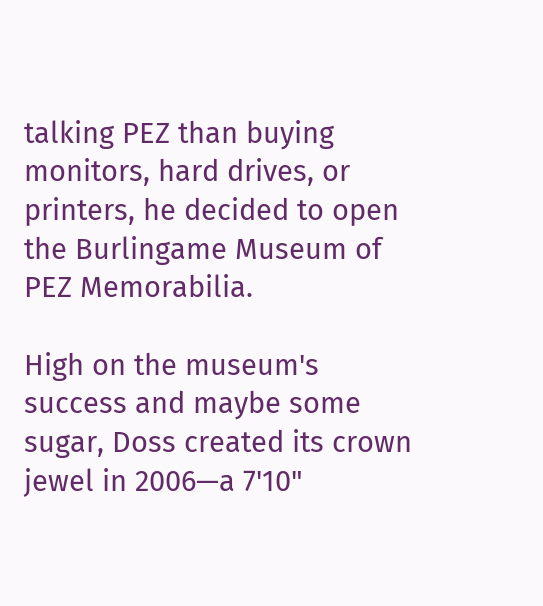talking PEZ than buying monitors, hard drives, or printers, he decided to open the Burlingame Museum of PEZ Memorabilia.

High on the museum's success and maybe some sugar, Doss created its crown jewel in 2006—a 7'10"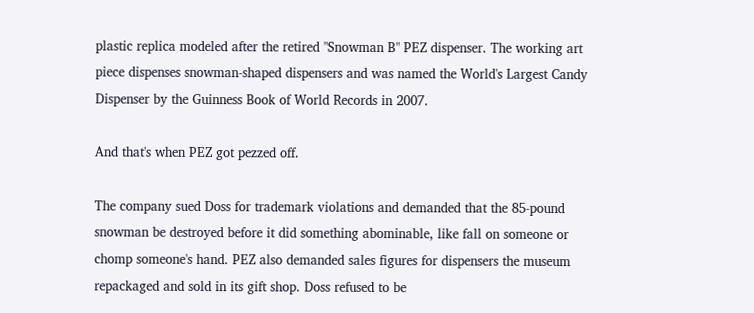plastic replica modeled after the retired "Snowman B" PEZ dispenser. The working art piece dispenses snowman-shaped dispensers and was named the World's Largest Candy Dispenser by the Guinness Book of World Records in 2007.

And that's when PEZ got pezzed off.

The company sued Doss for trademark violations and demanded that the 85-pound snowman be destroyed before it did something abominable, like fall on someone or chomp someone's hand. PEZ also demanded sales figures for dispensers the museum repackaged and sold in its gift shop. Doss refused to be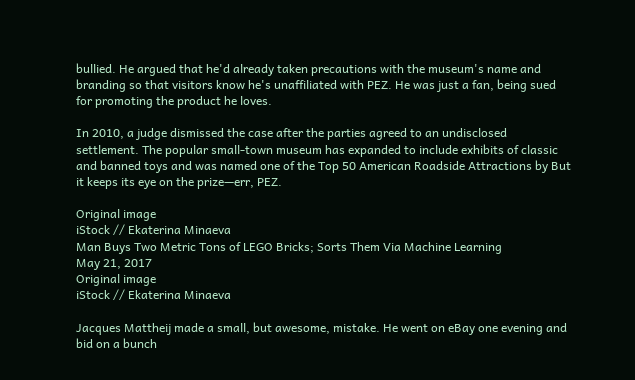bullied. He argued that he'd already taken precautions with the museum's name and branding so that visitors know he's unaffiliated with PEZ. He was just a fan, being sued for promoting the product he loves.

In 2010, a judge dismissed the case after the parties agreed to an undisclosed settlement. The popular small-town museum has expanded to include exhibits of classic and banned toys and was named one of the Top 50 American Roadside Attractions by But it keeps its eye on the prize—err, PEZ.

Original image
iStock // Ekaterina Minaeva
Man Buys Two Metric Tons of LEGO Bricks; Sorts Them Via Machine Learning
May 21, 2017
Original image
iStock // Ekaterina Minaeva

Jacques Mattheij made a small, but awesome, mistake. He went on eBay one evening and bid on a bunch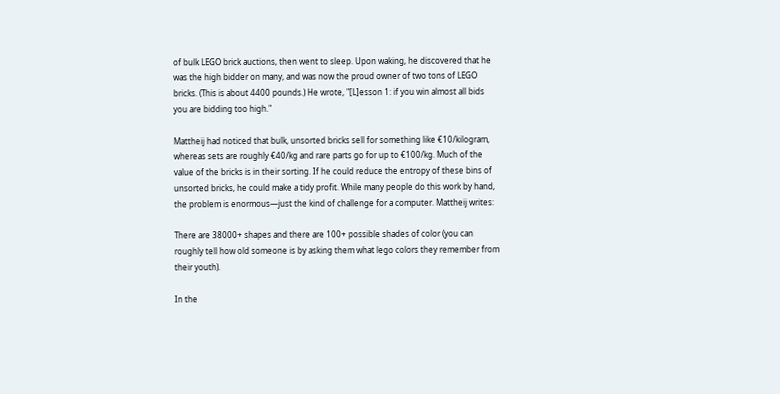of bulk LEGO brick auctions, then went to sleep. Upon waking, he discovered that he was the high bidder on many, and was now the proud owner of two tons of LEGO bricks. (This is about 4400 pounds.) He wrote, "[L]esson 1: if you win almost all bids you are bidding too high."

Mattheij had noticed that bulk, unsorted bricks sell for something like €10/kilogram, whereas sets are roughly €40/kg and rare parts go for up to €100/kg. Much of the value of the bricks is in their sorting. If he could reduce the entropy of these bins of unsorted bricks, he could make a tidy profit. While many people do this work by hand, the problem is enormous—just the kind of challenge for a computer. Mattheij writes:

There are 38000+ shapes and there are 100+ possible shades of color (you can roughly tell how old someone is by asking them what lego colors they remember from their youth).

In the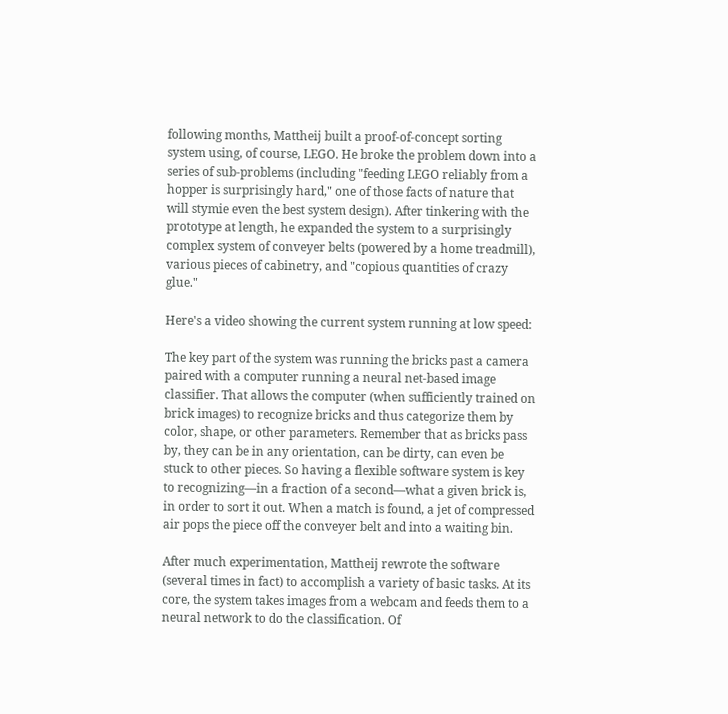following months, Mattheij built a proof-of-concept sorting system using, of course, LEGO. He broke the problem down into a series of sub-problems (including "feeding LEGO reliably from a hopper is surprisingly hard," one of those facts of nature that will stymie even the best system design). After tinkering with the prototype at length, he expanded the system to a surprisingly complex system of conveyer belts (powered by a home treadmill), various pieces of cabinetry, and "copious quantities of crazy glue."

Here's a video showing the current system running at low speed:

The key part of the system was running the bricks past a camera paired with a computer running a neural net-based image classifier. That allows the computer (when sufficiently trained on brick images) to recognize bricks and thus categorize them by color, shape, or other parameters. Remember that as bricks pass by, they can be in any orientation, can be dirty, can even be stuck to other pieces. So having a flexible software system is key to recognizing—in a fraction of a second—what a given brick is, in order to sort it out. When a match is found, a jet of compressed air pops the piece off the conveyer belt and into a waiting bin.

After much experimentation, Mattheij rewrote the software (several times in fact) to accomplish a variety of basic tasks. At its core, the system takes images from a webcam and feeds them to a neural network to do the classification. Of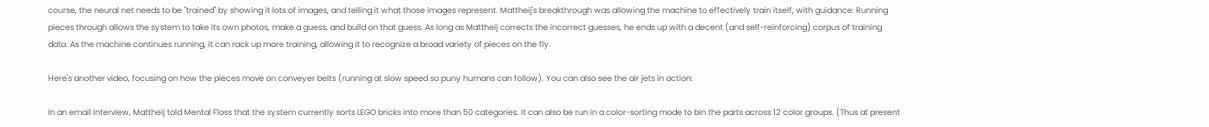course, the neural net needs to be "trained" by showing it lots of images, and telling it what those images represent. Mattheij's breakthrough was allowing the machine to effectively train itself, with guidance: Running pieces through allows the system to take its own photos, make a guess, and build on that guess. As long as Mattheij corrects the incorrect guesses, he ends up with a decent (and self-reinforcing) corpus of training data. As the machine continues running, it can rack up more training, allowing it to recognize a broad variety of pieces on the fly.

Here's another video, focusing on how the pieces move on conveyer belts (running at slow speed so puny humans can follow). You can also see the air jets in action:

In an email interview, Mattheij told Mental Floss that the system currently sorts LEGO bricks into more than 50 categories. It can also be run in a color-sorting mode to bin the parts across 12 color groups. (Thus at present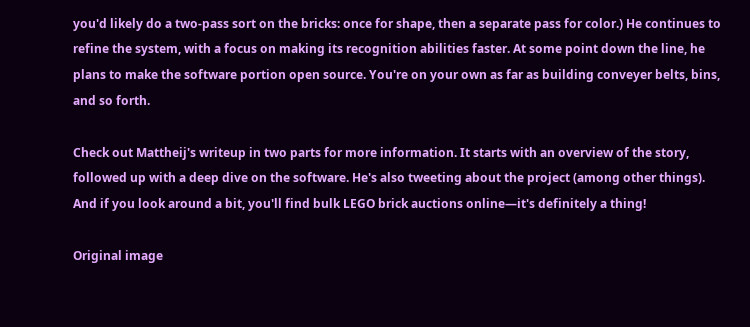you'd likely do a two-pass sort on the bricks: once for shape, then a separate pass for color.) He continues to refine the system, with a focus on making its recognition abilities faster. At some point down the line, he plans to make the software portion open source. You're on your own as far as building conveyer belts, bins, and so forth.

Check out Mattheij's writeup in two parts for more information. It starts with an overview of the story, followed up with a deep dive on the software. He's also tweeting about the project (among other things). And if you look around a bit, you'll find bulk LEGO brick auctions online—it's definitely a thing!

Original image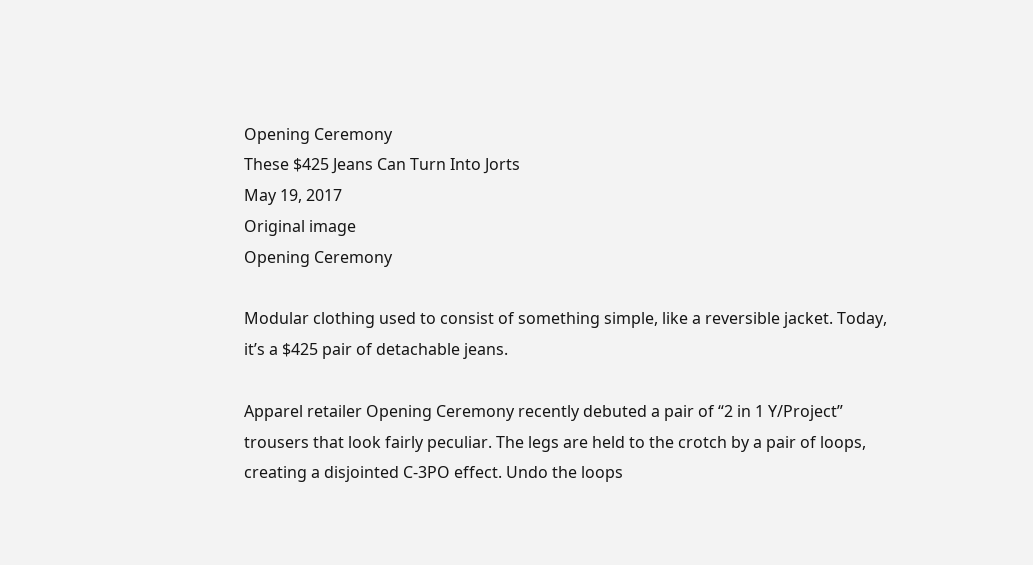Opening Ceremony
These $425 Jeans Can Turn Into Jorts
May 19, 2017
Original image
Opening Ceremony

Modular clothing used to consist of something simple, like a reversible jacket. Today, it’s a $425 pair of detachable jeans.

Apparel retailer Opening Ceremony recently debuted a pair of “2 in 1 Y/Project” trousers that look fairly peculiar. The legs are held to the crotch by a pair of loops, creating a disjointed C-3PO effect. Undo the loops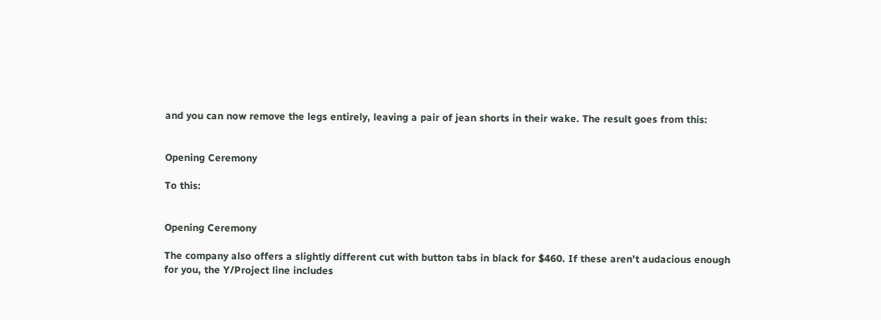and you can now remove the legs entirely, leaving a pair of jean shorts in their wake. The result goes from this:


Opening Ceremony

To this:


Opening Ceremony

The company also offers a slightly different cut with button tabs in black for $460. If these aren’t audacious enough for you, the Y/Project line includes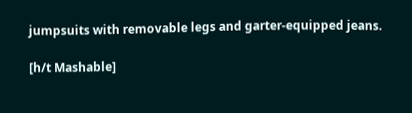jumpsuits with removable legs and garter-equipped jeans.

[h/t Mashable]